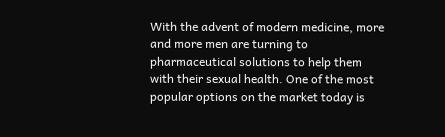With the advent of modern medicine, more and more men are turning to pharmaceutical solutions to help them with their sexual health. One of the most popular options on the market today is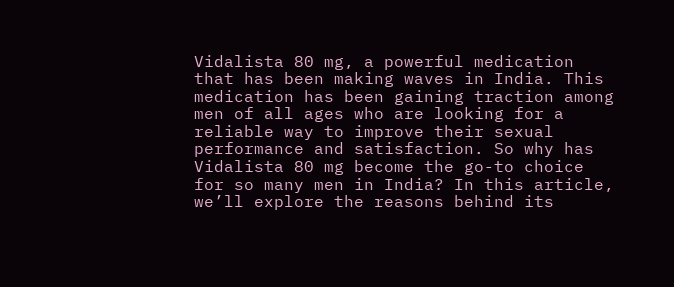Vidalista 80 mg, a powerful medication that has been making waves in India. This medication has been gaining traction among men of all ages who are looking for a reliable way to improve their sexual performance and satisfaction. So why has Vidalista 80 mg become the go-to choice for so many men in India? In this article, we’ll explore the reasons behind its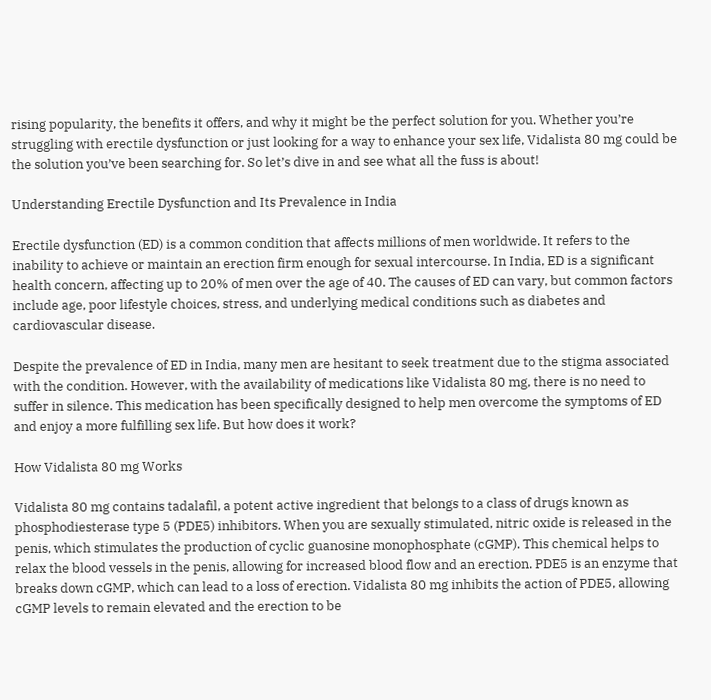rising popularity, the benefits it offers, and why it might be the perfect solution for you. Whether you’re struggling with erectile dysfunction or just looking for a way to enhance your sex life, Vidalista 80 mg could be the solution you’ve been searching for. So let’s dive in and see what all the fuss is about!

Understanding Erectile Dysfunction and Its Prevalence in India

Erectile dysfunction (ED) is a common condition that affects millions of men worldwide. It refers to the inability to achieve or maintain an erection firm enough for sexual intercourse. In India, ED is a significant health concern, affecting up to 20% of men over the age of 40. The causes of ED can vary, but common factors include age, poor lifestyle choices, stress, and underlying medical conditions such as diabetes and cardiovascular disease.

Despite the prevalence of ED in India, many men are hesitant to seek treatment due to the stigma associated with the condition. However, with the availability of medications like Vidalista 80 mg, there is no need to suffer in silence. This medication has been specifically designed to help men overcome the symptoms of ED and enjoy a more fulfilling sex life. But how does it work?

How Vidalista 80 mg Works

Vidalista 80 mg contains tadalafil, a potent active ingredient that belongs to a class of drugs known as phosphodiesterase type 5 (PDE5) inhibitors. When you are sexually stimulated, nitric oxide is released in the penis, which stimulates the production of cyclic guanosine monophosphate (cGMP). This chemical helps to relax the blood vessels in the penis, allowing for increased blood flow and an erection. PDE5 is an enzyme that breaks down cGMP, which can lead to a loss of erection. Vidalista 80 mg inhibits the action of PDE5, allowing cGMP levels to remain elevated and the erection to be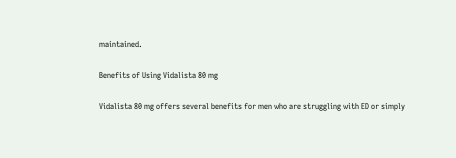maintained.

Benefits of Using Vidalista 80 mg

Vidalista 80 mg offers several benefits for men who are struggling with ED or simply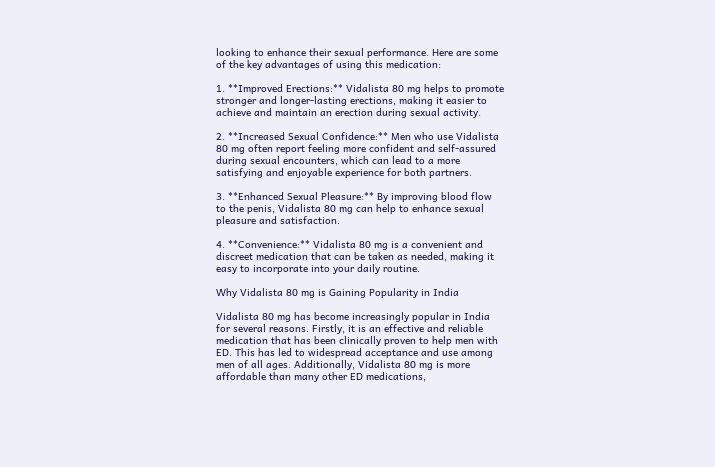looking to enhance their sexual performance. Here are some of the key advantages of using this medication:

1. **Improved Erections:** Vidalista 80 mg helps to promote stronger and longer-lasting erections, making it easier to achieve and maintain an erection during sexual activity.

2. **Increased Sexual Confidence:** Men who use Vidalista 80 mg often report feeling more confident and self-assured during sexual encounters, which can lead to a more satisfying and enjoyable experience for both partners.

3. **Enhanced Sexual Pleasure:** By improving blood flow to the penis, Vidalista 80 mg can help to enhance sexual pleasure and satisfaction.

4. **Convenience:** Vidalista 80 mg is a convenient and discreet medication that can be taken as needed, making it easy to incorporate into your daily routine.

Why Vidalista 80 mg is Gaining Popularity in India

Vidalista 80 mg has become increasingly popular in India for several reasons. Firstly, it is an effective and reliable medication that has been clinically proven to help men with ED. This has led to widespread acceptance and use among men of all ages. Additionally, Vidalista 80 mg is more affordable than many other ED medications,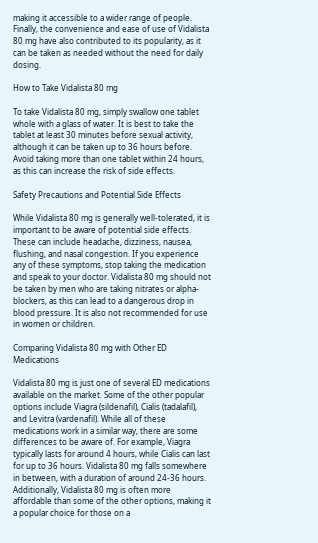making it accessible to a wider range of people. Finally, the convenience and ease of use of Vidalista 80 mg have also contributed to its popularity, as it can be taken as needed without the need for daily dosing.

How to Take Vidalista 80 mg

To take Vidalista 80 mg, simply swallow one tablet whole with a glass of water. It is best to take the tablet at least 30 minutes before sexual activity, although it can be taken up to 36 hours before. Avoid taking more than one tablet within 24 hours, as this can increase the risk of side effects.

Safety Precautions and Potential Side Effects

While Vidalista 80 mg is generally well-tolerated, it is important to be aware of potential side effects. These can include headache, dizziness, nausea, flushing, and nasal congestion. If you experience any of these symptoms, stop taking the medication and speak to your doctor. Vidalista 80 mg should not be taken by men who are taking nitrates or alpha-blockers, as this can lead to a dangerous drop in blood pressure. It is also not recommended for use in women or children.

Comparing Vidalista 80 mg with Other ED Medications

Vidalista 80 mg is just one of several ED medications available on the market. Some of the other popular options include Viagra (sildenafil), Cialis (tadalafil), and Levitra (vardenafil). While all of these medications work in a similar way, there are some differences to be aware of. For example, Viagra typically lasts for around 4 hours, while Cialis can last for up to 36 hours. Vidalista 80 mg falls somewhere in between, with a duration of around 24-36 hours. Additionally, Vidalista 80 mg is often more affordable than some of the other options, making it a popular choice for those on a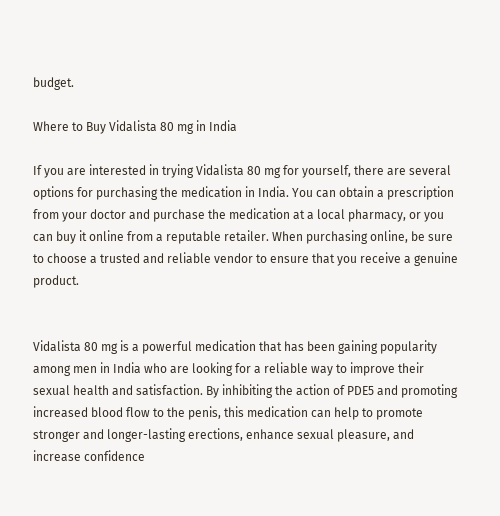budget.

Where to Buy Vidalista 80 mg in India

If you are interested in trying Vidalista 80 mg for yourself, there are several options for purchasing the medication in India. You can obtain a prescription from your doctor and purchase the medication at a local pharmacy, or you can buy it online from a reputable retailer. When purchasing online, be sure to choose a trusted and reliable vendor to ensure that you receive a genuine product.


Vidalista 80 mg is a powerful medication that has been gaining popularity among men in India who are looking for a reliable way to improve their sexual health and satisfaction. By inhibiting the action of PDE5 and promoting increased blood flow to the penis, this medication can help to promote stronger and longer-lasting erections, enhance sexual pleasure, and increase confidence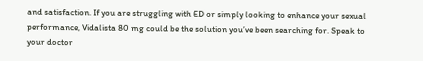and satisfaction. If you are struggling with ED or simply looking to enhance your sexual performance, Vidalista 80 mg could be the solution you’ve been searching for. Speak to your doctor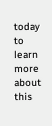today to learn more about this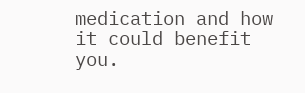medication and how it could benefit you.